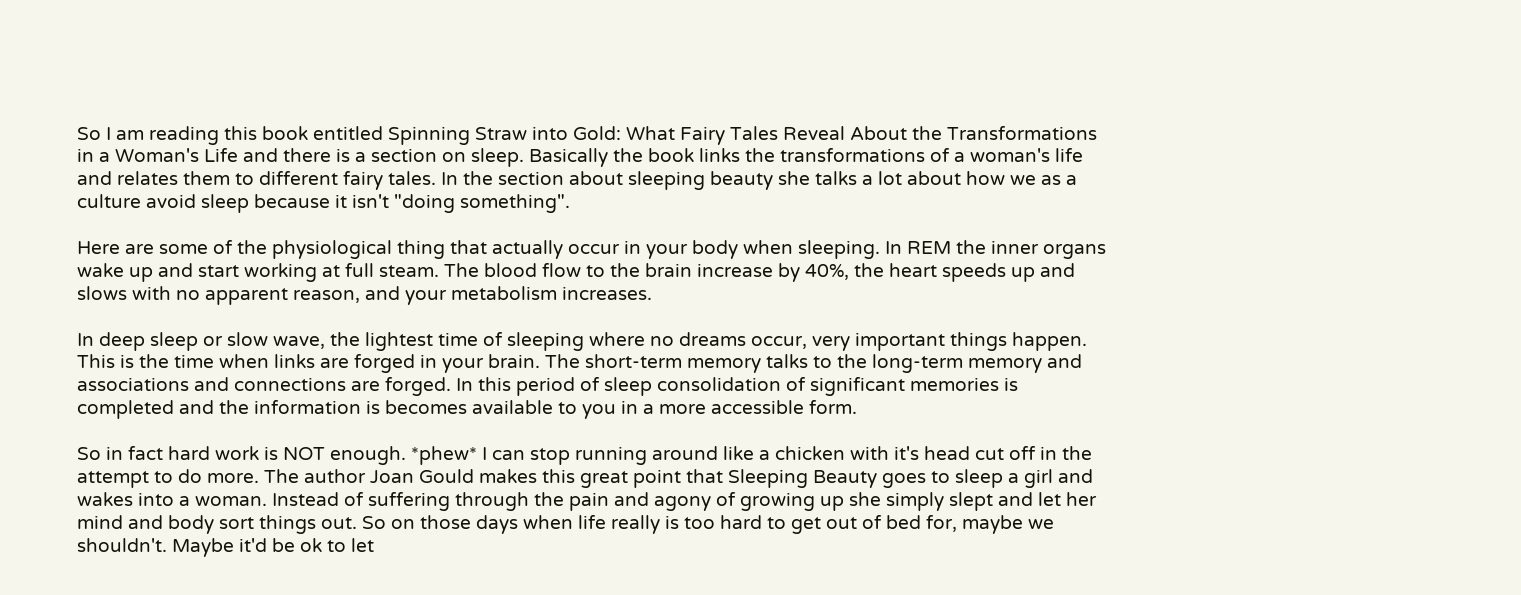So I am reading this book entitled Spinning Straw into Gold: What Fairy Tales Reveal About the Transformations in a Woman's Life and there is a section on sleep. Basically the book links the transformations of a woman's life and relates them to different fairy tales. In the section about sleeping beauty she talks a lot about how we as a culture avoid sleep because it isn't "doing something".

Here are some of the physiological thing that actually occur in your body when sleeping. In REM the inner organs wake up and start working at full steam. The blood flow to the brain increase by 40%, the heart speeds up and slows with no apparent reason, and your metabolism increases.

In deep sleep or slow wave, the lightest time of sleeping where no dreams occur, very important things happen. This is the time when links are forged in your brain. The short-term memory talks to the long-term memory and associations and connections are forged. In this period of sleep consolidation of significant memories is completed and the information is becomes available to you in a more accessible form.

So in fact hard work is NOT enough. *phew* I can stop running around like a chicken with it's head cut off in the attempt to do more. The author Joan Gould makes this great point that Sleeping Beauty goes to sleep a girl and wakes into a woman. Instead of suffering through the pain and agony of growing up she simply slept and let her mind and body sort things out. So on those days when life really is too hard to get out of bed for, maybe we shouldn't. Maybe it'd be ok to let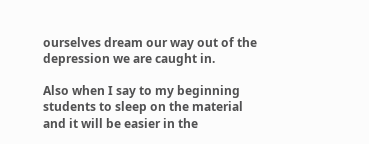ourselves dream our way out of the depression we are caught in.

Also when I say to my beginning students to sleep on the material and it will be easier in the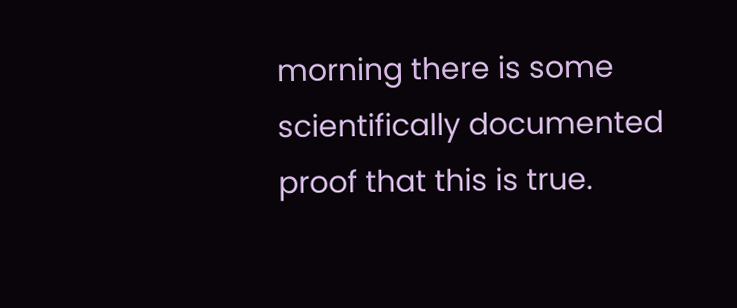morning there is some scientifically documented proof that this is true.